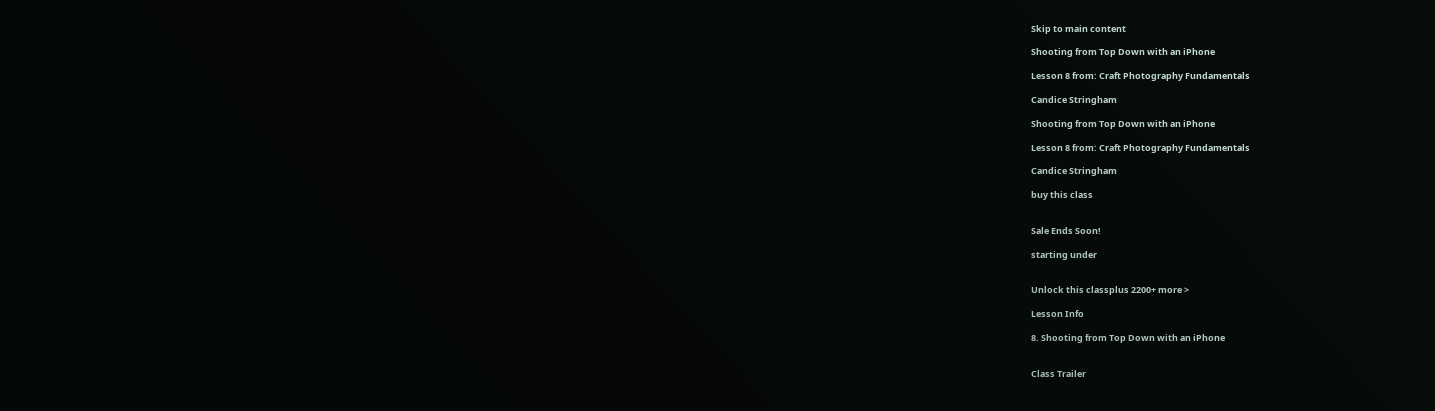Skip to main content

Shooting from Top Down with an iPhone

Lesson 8 from: Craft Photography Fundamentals

Candice Stringham

Shooting from Top Down with an iPhone

Lesson 8 from: Craft Photography Fundamentals

Candice Stringham

buy this class


Sale Ends Soon!

starting under


Unlock this classplus 2200+ more >

Lesson Info

8. Shooting from Top Down with an iPhone


Class Trailer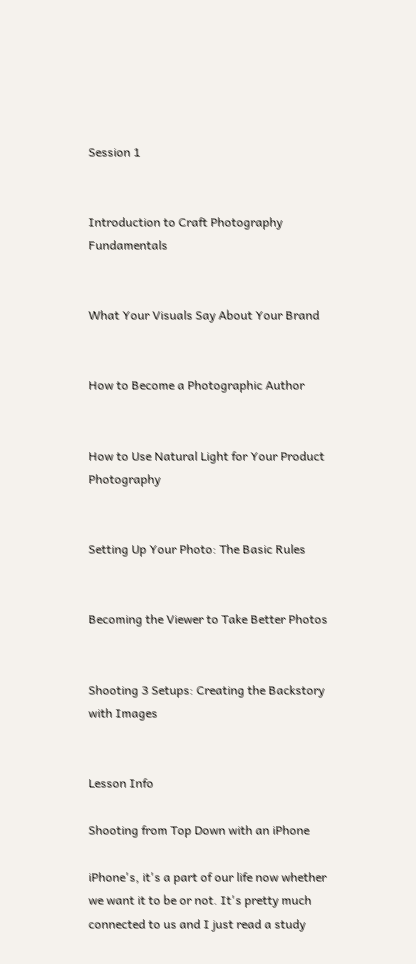Session 1


Introduction to Craft Photography Fundamentals


What Your Visuals Say About Your Brand


How to Become a Photographic Author


How to Use Natural Light for Your Product Photography


Setting Up Your Photo: The Basic Rules


Becoming the Viewer to Take Better Photos


Shooting 3 Setups: Creating the Backstory with Images


Lesson Info

Shooting from Top Down with an iPhone

iPhone's, it's a part of our life now whether we want it to be or not. It's pretty much connected to us and I just read a study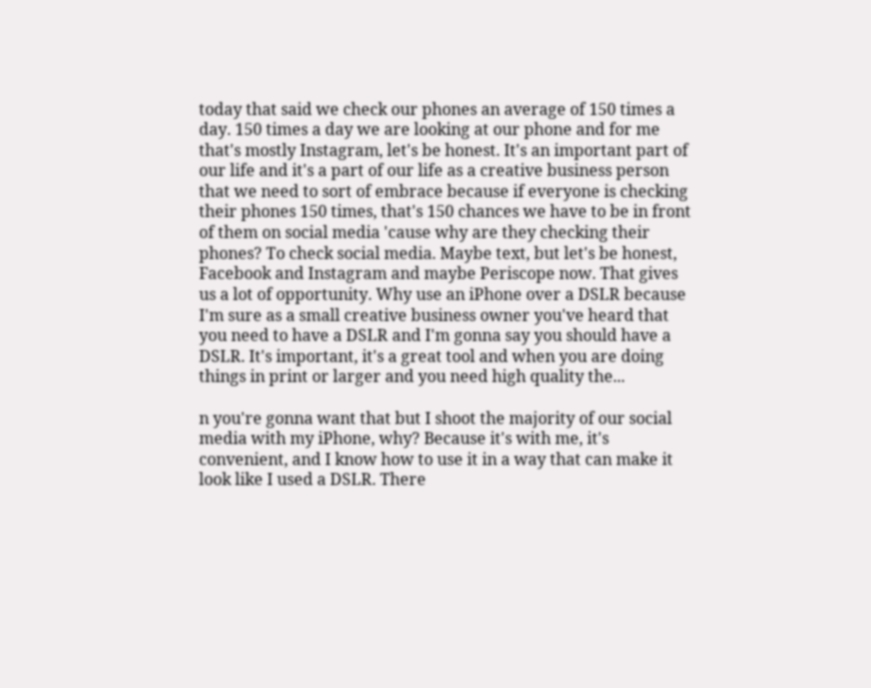today that said we check our phones an average of 150 times a day. 150 times a day we are looking at our phone and for me that's mostly Instagram, let's be honest. It's an important part of our life and it's a part of our life as a creative business person that we need to sort of embrace because if everyone is checking their phones 150 times, that's 150 chances we have to be in front of them on social media 'cause why are they checking their phones? To check social media. Maybe text, but let's be honest, Facebook and Instagram and maybe Periscope now. That gives us a lot of opportunity. Why use an iPhone over a DSLR because I'm sure as a small creative business owner you've heard that you need to have a DSLR and I'm gonna say you should have a DSLR. It's important, it's a great tool and when you are doing things in print or larger and you need high quality the...

n you're gonna want that but I shoot the majority of our social media with my iPhone, why? Because it's with me, it's convenient, and I know how to use it in a way that can make it look like I used a DSLR. There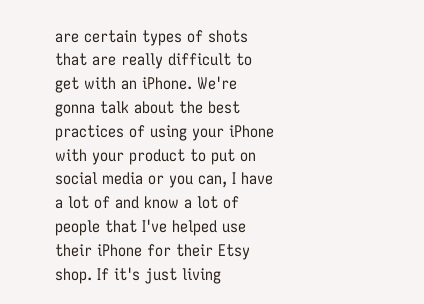are certain types of shots that are really difficult to get with an iPhone. We're gonna talk about the best practices of using your iPhone with your product to put on social media or you can, I have a lot of and know a lot of people that I've helped use their iPhone for their Etsy shop. If it's just living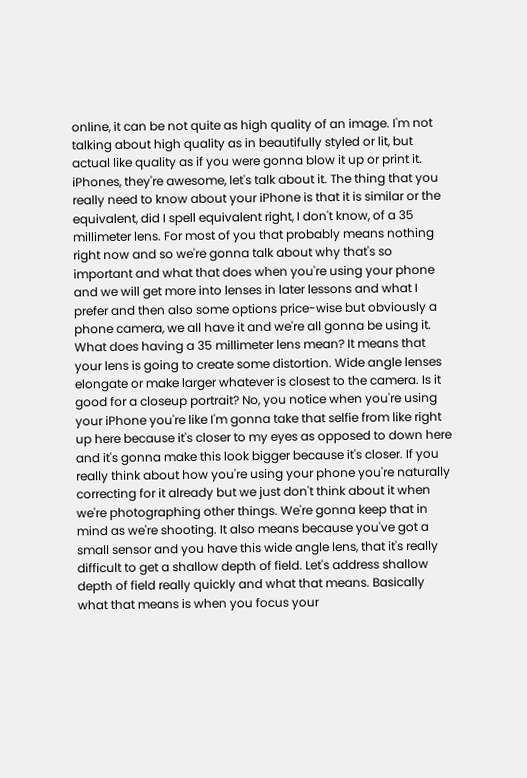online, it can be not quite as high quality of an image. I'm not talking about high quality as in beautifully styled or lit, but actual like quality as if you were gonna blow it up or print it. iPhones, they're awesome, let's talk about it. The thing that you really need to know about your iPhone is that it is similar or the equivalent, did I spell equivalent right, I don't know, of a 35 millimeter lens. For most of you that probably means nothing right now and so we're gonna talk about why that's so important and what that does when you're using your phone and we will get more into lenses in later lessons and what I prefer and then also some options price-wise but obviously a phone camera, we all have it and we're all gonna be using it. What does having a 35 millimeter lens mean? It means that your lens is going to create some distortion. Wide angle lenses elongate or make larger whatever is closest to the camera. Is it good for a closeup portrait? No, you notice when you're using your iPhone you're like I'm gonna take that selfie from like right up here because it's closer to my eyes as opposed to down here and it's gonna make this look bigger because it's closer. If you really think about how you're using your phone you're naturally correcting for it already but we just don't think about it when we're photographing other things. We're gonna keep that in mind as we're shooting. It also means because you've got a small sensor and you have this wide angle lens, that it's really difficult to get a shallow depth of field. Let's address shallow depth of field really quickly and what that means. Basically what that means is when you focus your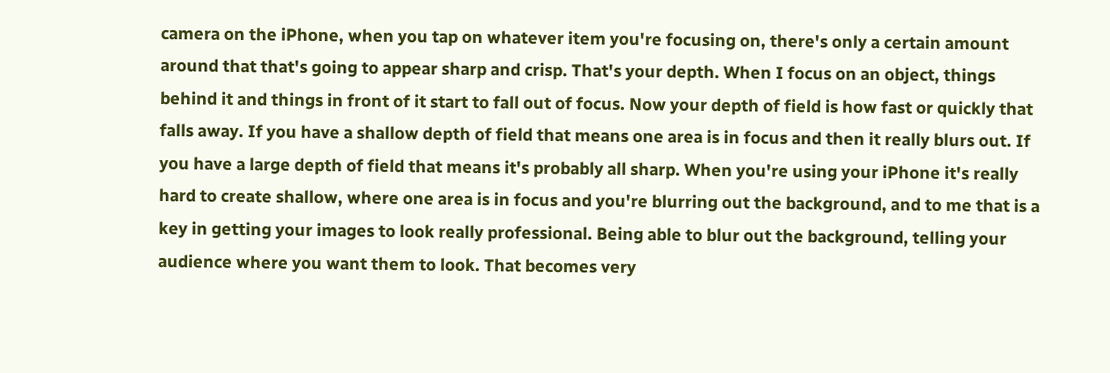camera on the iPhone, when you tap on whatever item you're focusing on, there's only a certain amount around that that's going to appear sharp and crisp. That's your depth. When I focus on an object, things behind it and things in front of it start to fall out of focus. Now your depth of field is how fast or quickly that falls away. If you have a shallow depth of field that means one area is in focus and then it really blurs out. If you have a large depth of field that means it's probably all sharp. When you're using your iPhone it's really hard to create shallow, where one area is in focus and you're blurring out the background, and to me that is a key in getting your images to look really professional. Being able to blur out the background, telling your audience where you want them to look. That becomes very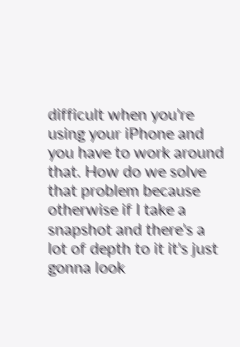difficult when you're using your iPhone and you have to work around that. How do we solve that problem because otherwise if I take a snapshot and there's a lot of depth to it it's just gonna look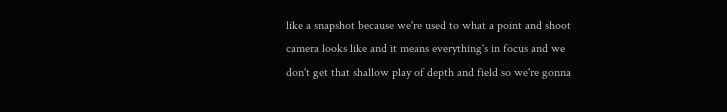like a snapshot because we're used to what a point and shoot camera looks like and it means everything's in focus and we don't get that shallow play of depth and field so we're gonna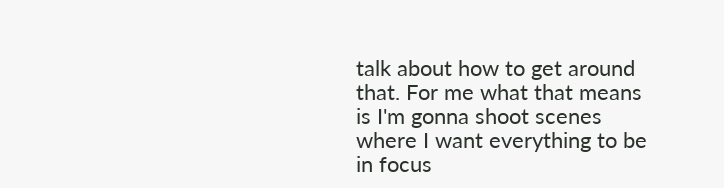talk about how to get around that. For me what that means is I'm gonna shoot scenes where I want everything to be in focus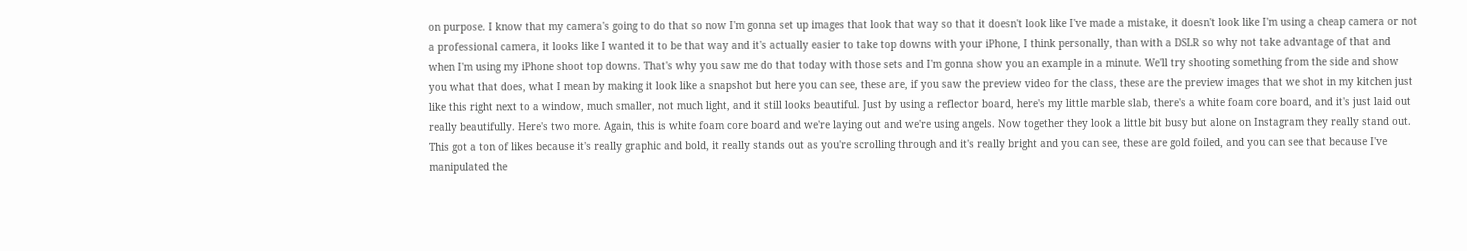on purpose. I know that my camera's going to do that so now I'm gonna set up images that look that way so that it doesn't look like I've made a mistake, it doesn't look like I'm using a cheap camera or not a professional camera, it looks like I wanted it to be that way and it's actually easier to take top downs with your iPhone, I think personally, than with a DSLR so why not take advantage of that and when I'm using my iPhone shoot top downs. That's why you saw me do that today with those sets and I'm gonna show you an example in a minute. We'll try shooting something from the side and show you what that does, what I mean by making it look like a snapshot but here you can see, these are, if you saw the preview video for the class, these are the preview images that we shot in my kitchen just like this right next to a window, much smaller, not much light, and it still looks beautiful. Just by using a reflector board, here's my little marble slab, there's a white foam core board, and it's just laid out really beautifully. Here's two more. Again, this is white foam core board and we're laying out and we're using angels. Now together they look a little bit busy but alone on Instagram they really stand out. This got a ton of likes because it's really graphic and bold, it really stands out as you're scrolling through and it's really bright and you can see, these are gold foiled, and you can see that because I've manipulated the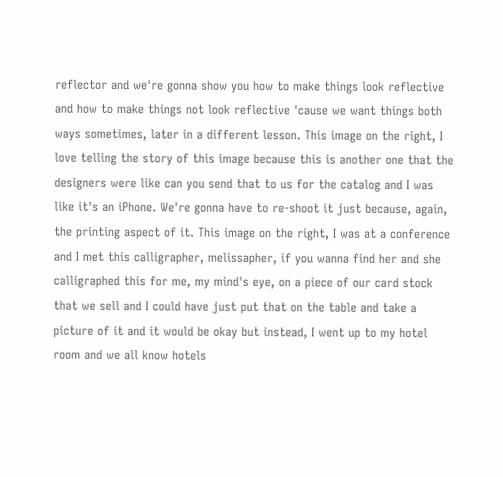reflector and we're gonna show you how to make things look reflective and how to make things not look reflective 'cause we want things both ways sometimes, later in a different lesson. This image on the right, I love telling the story of this image because this is another one that the designers were like can you send that to us for the catalog and I was like it's an iPhone. We're gonna have to re-shoot it just because, again, the printing aspect of it. This image on the right, I was at a conference and I met this calligrapher, melissapher, if you wanna find her and she calligraphed this for me, my mind's eye, on a piece of our card stock that we sell and I could have just put that on the table and take a picture of it and it would be okay but instead, I went up to my hotel room and we all know hotels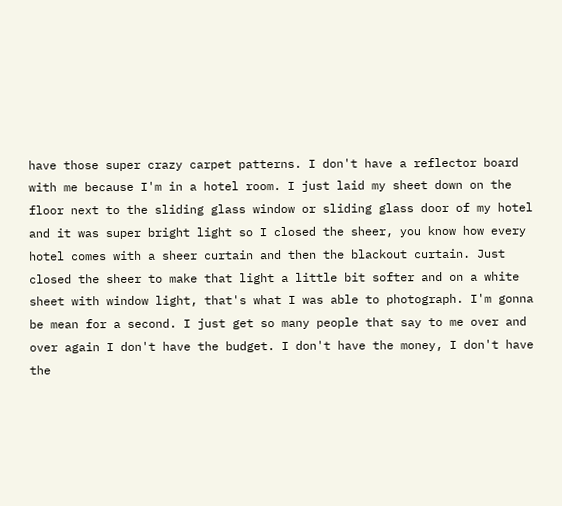have those super crazy carpet patterns. I don't have a reflector board with me because I'm in a hotel room. I just laid my sheet down on the floor next to the sliding glass window or sliding glass door of my hotel and it was super bright light so I closed the sheer, you know how every hotel comes with a sheer curtain and then the blackout curtain. Just closed the sheer to make that light a little bit softer and on a white sheet with window light, that's what I was able to photograph. I'm gonna be mean for a second. I just get so many people that say to me over and over again I don't have the budget. I don't have the money, I don't have the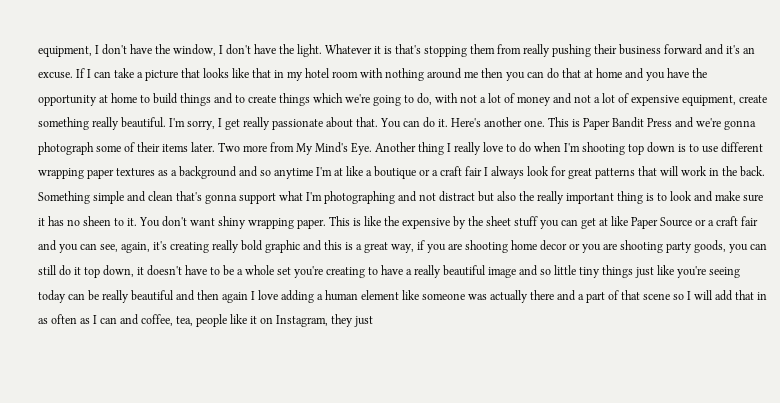equipment, I don't have the window, I don't have the light. Whatever it is that's stopping them from really pushing their business forward and it's an excuse. If I can take a picture that looks like that in my hotel room with nothing around me then you can do that at home and you have the opportunity at home to build things and to create things which we're going to do, with not a lot of money and not a lot of expensive equipment, create something really beautiful. I'm sorry, I get really passionate about that. You can do it. Here's another one. This is Paper Bandit Press and we're gonna photograph some of their items later. Two more from My Mind's Eye. Another thing I really love to do when I'm shooting top down is to use different wrapping paper textures as a background and so anytime I'm at like a boutique or a craft fair I always look for great patterns that will work in the back. Something simple and clean that's gonna support what I'm photographing and not distract but also the really important thing is to look and make sure it has no sheen to it. You don't want shiny wrapping paper. This is like the expensive by the sheet stuff you can get at like Paper Source or a craft fair and you can see, again, it's creating really bold graphic and this is a great way, if you are shooting home decor or you are shooting party goods, you can still do it top down, it doesn't have to be a whole set you're creating to have a really beautiful image and so little tiny things just like you're seeing today can be really beautiful and then again I love adding a human element like someone was actually there and a part of that scene so I will add that in as often as I can and coffee, tea, people like it on Instagram, they just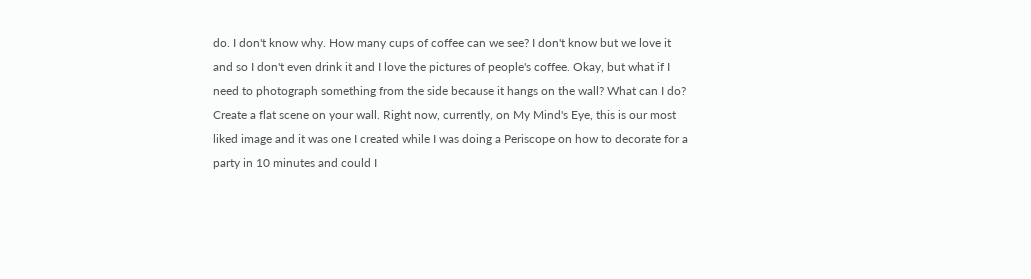do. I don't know why. How many cups of coffee can we see? I don't know but we love it and so I don't even drink it and I love the pictures of people's coffee. Okay, but what if I need to photograph something from the side because it hangs on the wall? What can I do? Create a flat scene on your wall. Right now, currently, on My Mind's Eye, this is our most liked image and it was one I created while I was doing a Periscope on how to decorate for a party in 10 minutes and could I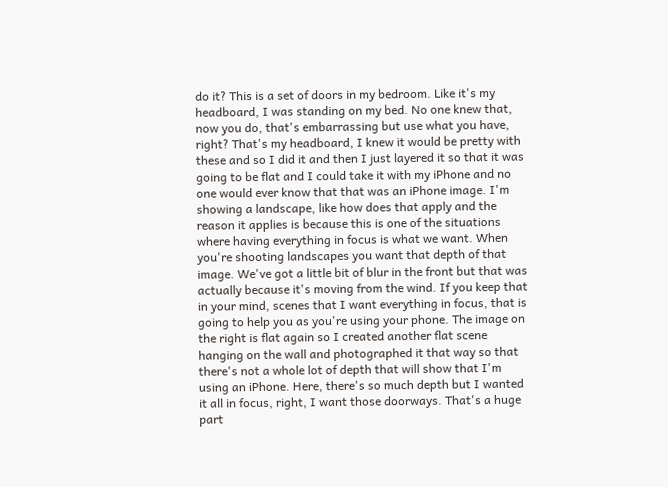do it? This is a set of doors in my bedroom. Like it's my headboard, I was standing on my bed. No one knew that, now you do, that's embarrassing but use what you have, right? That's my headboard, I knew it would be pretty with these and so I did it and then I just layered it so that it was going to be flat and I could take it with my iPhone and no one would ever know that that was an iPhone image. I'm showing a landscape, like how does that apply and the reason it applies is because this is one of the situations where having everything in focus is what we want. When you're shooting landscapes you want that depth of that image. We've got a little bit of blur in the front but that was actually because it's moving from the wind. If you keep that in your mind, scenes that I want everything in focus, that is going to help you as you're using your phone. The image on the right is flat again so I created another flat scene hanging on the wall and photographed it that way so that there's not a whole lot of depth that will show that I'm using an iPhone. Here, there's so much depth but I wanted it all in focus, right, I want those doorways. That's a huge part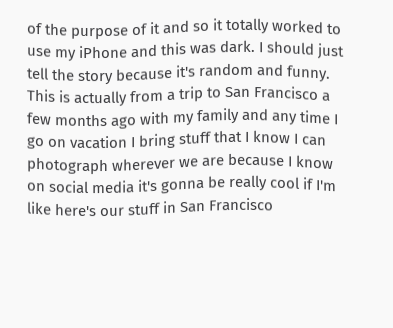of the purpose of it and so it totally worked to use my iPhone and this was dark. I should just tell the story because it's random and funny. This is actually from a trip to San Francisco a few months ago with my family and any time I go on vacation I bring stuff that I know I can photograph wherever we are because I know on social media it's gonna be really cool if I'm like here's our stuff in San Francisco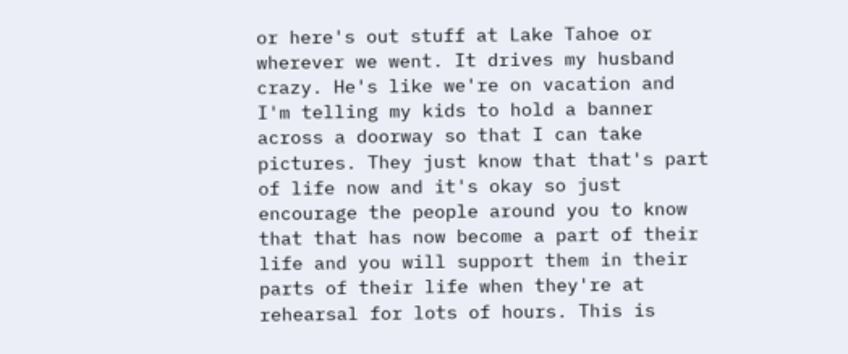or here's out stuff at Lake Tahoe or wherever we went. It drives my husband crazy. He's like we're on vacation and I'm telling my kids to hold a banner across a doorway so that I can take pictures. They just know that that's part of life now and it's okay so just encourage the people around you to know that that has now become a part of their life and you will support them in their parts of their life when they're at rehearsal for lots of hours. This is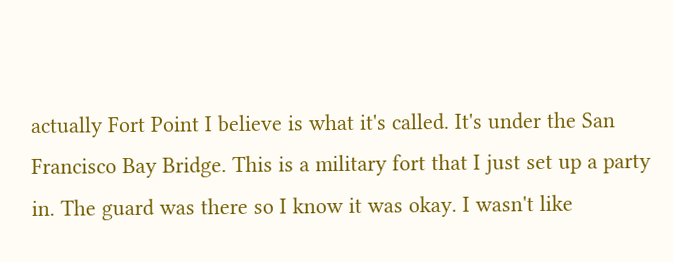actually Fort Point I believe is what it's called. It's under the San Francisco Bay Bridge. This is a military fort that I just set up a party in. The guard was there so I know it was okay. I wasn't like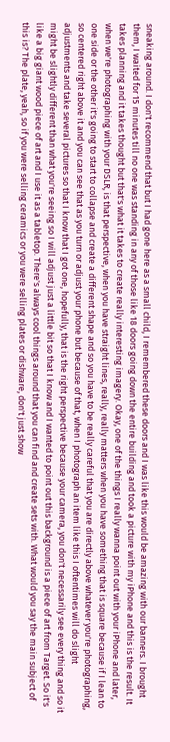sneaking around. I don't recommend that but I had gone here as a small child, I remembered these doors and I was like this would be amazing with our banners. I brought them, I waited for 15 minutes till no one was standing in any of those like 18 doors going down the entire building and took a picture with my iPhone and this is the result. It takes planning and it takes thought but that's what it takes to create really interesting imagery. Okay, one of the things I really wanna point out with your iPhone and later, when we're photographing with your DSLR, is that perspective, when you have straight lines, really, really matters when you have something that is square because if I lean to one side or the other it's going to start to collapse and create a different shape and so you have to be really careful that you are directly above whatever you're photographing, so centered right above it and you can see that as you turn or adjust your phone but because of that, when I photograph an item like this I oftentimes will do slight adjustments and take several pictures so that I know that I got one, hopefully, that is the right perspective because your camera, you don't necessarily see every thing and so it might be slightly different than what you're seeing so I will adjust just a little bit so that I know and I wanted to point out this background is a piece of art from Target. So it's like a big giant wood piece of art and I use it as a tabletop. There's always cool things around that you can find and create sets with. What would you say the main subject of this is? The plate, yeah, so if you were selling ceramics or you were selling plates or dishware, don't just show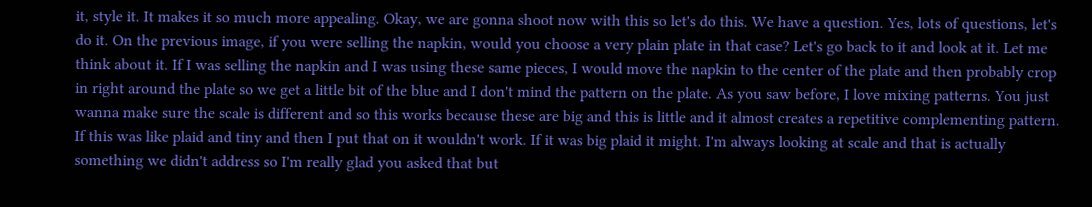it, style it. It makes it so much more appealing. Okay, we are gonna shoot now with this so let's do this. We have a question. Yes, lots of questions, let's do it. On the previous image, if you were selling the napkin, would you choose a very plain plate in that case? Let's go back to it and look at it. Let me think about it. If I was selling the napkin and I was using these same pieces, I would move the napkin to the center of the plate and then probably crop in right around the plate so we get a little bit of the blue and I don't mind the pattern on the plate. As you saw before, I love mixing patterns. You just wanna make sure the scale is different and so this works because these are big and this is little and it almost creates a repetitive complementing pattern. If this was like plaid and tiny and then I put that on it wouldn't work. If it was big plaid it might. I'm always looking at scale and that is actually something we didn't address so I'm really glad you asked that but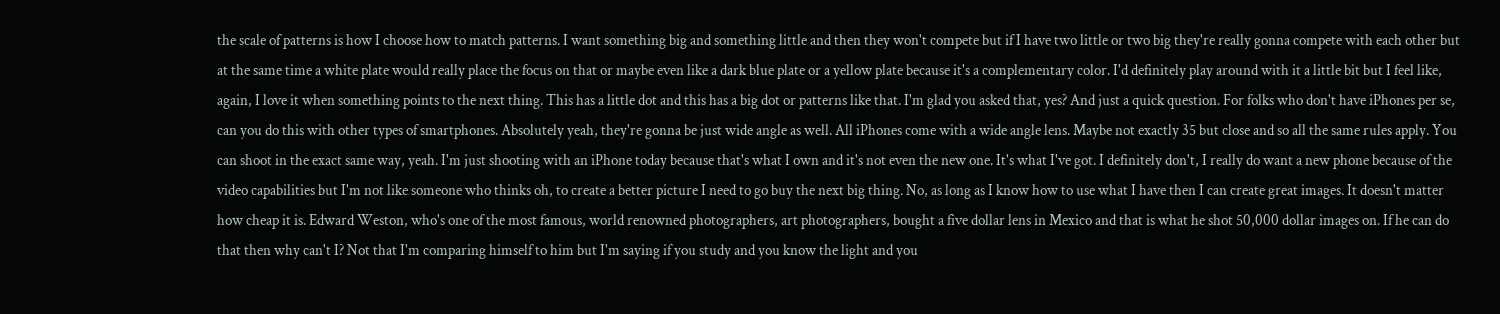the scale of patterns is how I choose how to match patterns. I want something big and something little and then they won't compete but if I have two little or two big they're really gonna compete with each other but at the same time a white plate would really place the focus on that or maybe even like a dark blue plate or a yellow plate because it's a complementary color. I'd definitely play around with it a little bit but I feel like, again, I love it when something points to the next thing. This has a little dot and this has a big dot or patterns like that. I'm glad you asked that, yes? And just a quick question. For folks who don't have iPhones per se, can you do this with other types of smartphones. Absolutely yeah, they're gonna be just wide angle as well. All iPhones come with a wide angle lens. Maybe not exactly 35 but close and so all the same rules apply. You can shoot in the exact same way, yeah. I'm just shooting with an iPhone today because that's what I own and it's not even the new one. It's what I've got. I definitely don't, I really do want a new phone because of the video capabilities but I'm not like someone who thinks oh, to create a better picture I need to go buy the next big thing. No, as long as I know how to use what I have then I can create great images. It doesn't matter how cheap it is. Edward Weston, who's one of the most famous, world renowned photographers, art photographers, bought a five dollar lens in Mexico and that is what he shot 50,000 dollar images on. If he can do that then why can't I? Not that I'm comparing himself to him but I'm saying if you study and you know the light and you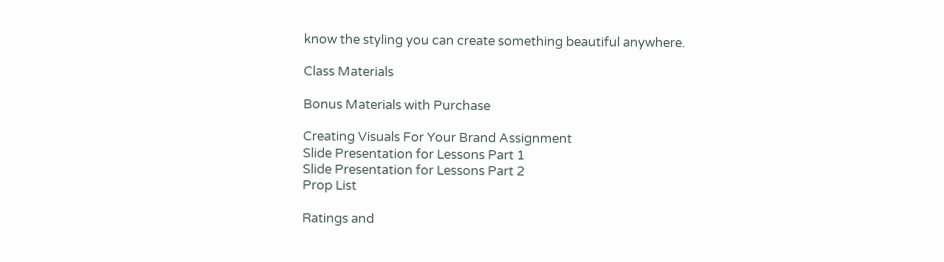know the styling you can create something beautiful anywhere.

Class Materials

Bonus Materials with Purchase

Creating Visuals For Your Brand Assignment
Slide Presentation for Lessons Part 1
Slide Presentation for Lessons Part 2
Prop List

Ratings and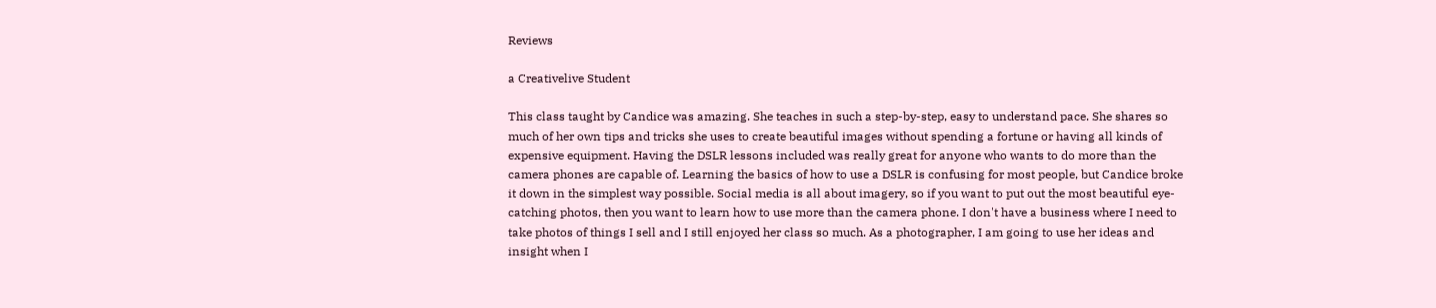Reviews

a Creativelive Student

This class taught by Candice was amazing. She teaches in such a step-by-step, easy to understand pace. She shares so much of her own tips and tricks she uses to create beautiful images without spending a fortune or having all kinds of expensive equipment. Having the DSLR lessons included was really great for anyone who wants to do more than the camera phones are capable of. Learning the basics of how to use a DSLR is confusing for most people, but Candice broke it down in the simplest way possible. Social media is all about imagery, so if you want to put out the most beautiful eye-catching photos, then you want to learn how to use more than the camera phone. I don't have a business where I need to take photos of things I sell and I still enjoyed her class so much. As a photographer, I am going to use her ideas and insight when I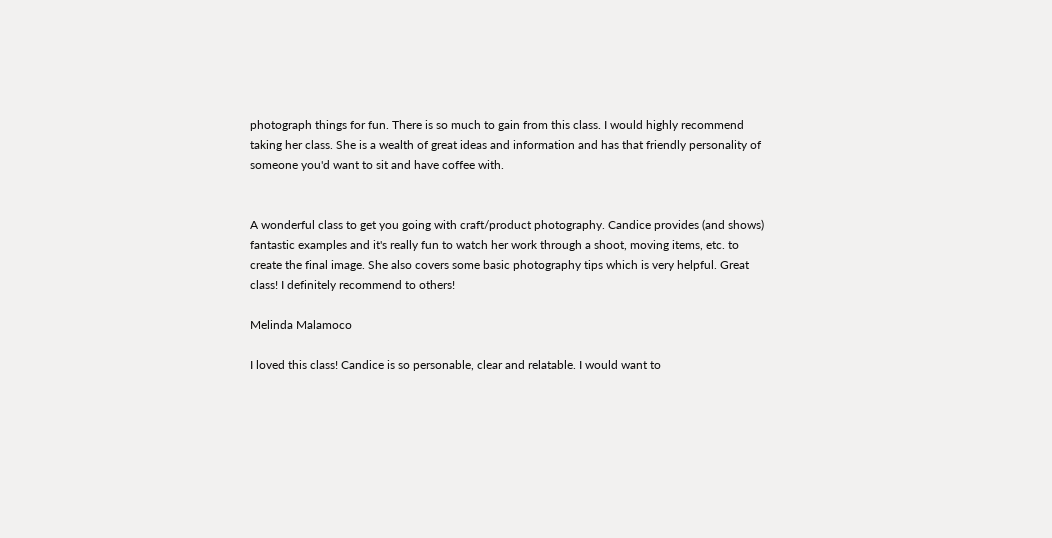photograph things for fun. There is so much to gain from this class. I would highly recommend taking her class. She is a wealth of great ideas and information and has that friendly personality of someone you'd want to sit and have coffee with.


A wonderful class to get you going with craft/product photography. Candice provides (and shows) fantastic examples and it's really fun to watch her work through a shoot, moving items, etc. to create the final image. She also covers some basic photography tips which is very helpful. Great class! I definitely recommend to others!

Melinda Malamoco

I loved this class! Candice is so personable, clear and relatable. I would want to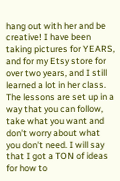hang out with her and be creative! I have been taking pictures for YEARS, and for my Etsy store for over two years, and I still learned a lot in her class. The lessons are set up in a way that you can follow, take what you want and don't worry about what you don't need. I will say that I got a TON of ideas for how to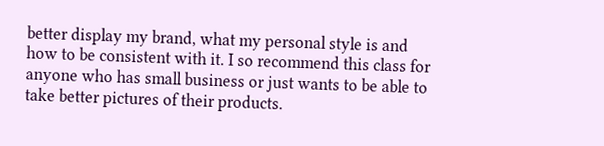better display my brand, what my personal style is and how to be consistent with it. I so recommend this class for anyone who has small business or just wants to be able to take better pictures of their products.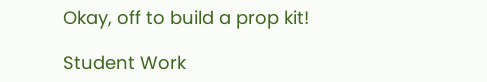Okay, off to build a prop kit!

Student Work